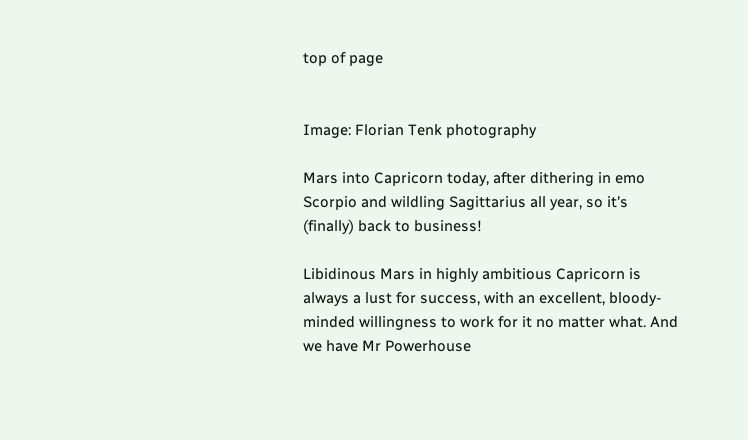top of page


Image: Florian Tenk photography

Mars into Capricorn today, after dithering in emo Scorpio and wildling Sagittarius all year, so it's (finally) back to business!

Libidinous Mars in highly ambitious Capricorn is always a lust for success, with an excellent, bloody-minded willingness to work for it no matter what. And we have Mr Powerhouse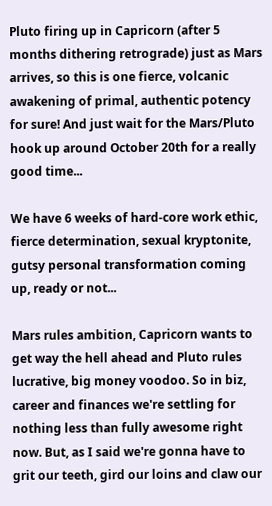Pluto firing up in Capricorn (after 5 months dithering retrograde) just as Mars arrives, so this is one fierce, volcanic awakening of primal, authentic potency for sure! And just wait for the Mars/Pluto hook up around October 20th for a really good time...

We have 6 weeks of hard-core work ethic, fierce determination, sexual kryptonite, gutsy personal transformation coming up, ready or not...

Mars rules ambition, Capricorn wants to get way the hell ahead and Pluto rules lucrative, big money voodoo. So in biz, career and finances we're settling for nothing less than fully awesome right now. But, as I said we're gonna have to grit our teeth, gird our loins and claw our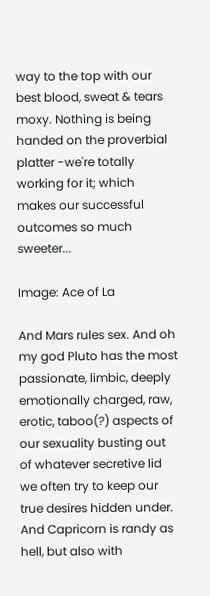way to the top with our best blood, sweat & tears moxy. Nothing is being handed on the proverbial platter -we're totally working for it; which makes our successful outcomes so much sweeter...

Image: Ace of La

And Mars rules sex. And oh my god Pluto has the most passionate, limbic, deeply emotionally charged, raw, erotic, taboo(?) aspects of our sexuality busting out of whatever secretive lid we often try to keep our true desires hidden under. And Capricorn is randy as hell, but also with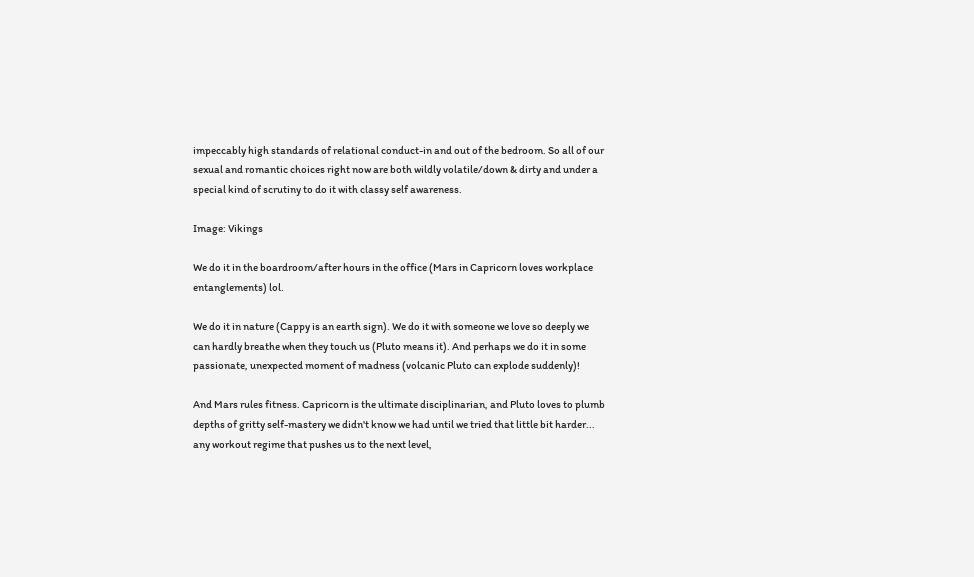impeccably high standards of relational conduct-in and out of the bedroom. So all of our sexual and romantic choices right now are both wildly volatile/down & dirty and under a special kind of scrutiny to do it with classy self awareness.

Image: Vikings

We do it in the boardroom/after hours in the office (Mars in Capricorn loves workplace entanglements) lol.

We do it in nature (Cappy is an earth sign). We do it with someone we love so deeply we can hardly breathe when they touch us (Pluto means it). And perhaps we do it in some passionate, unexpected moment of madness (volcanic Pluto can explode suddenly)!

And Mars rules fitness. Capricorn is the ultimate disciplinarian, and Pluto loves to plumb depths of gritty self-mastery we didn't know we had until we tried that little bit harder... any workout regime that pushes us to the next level,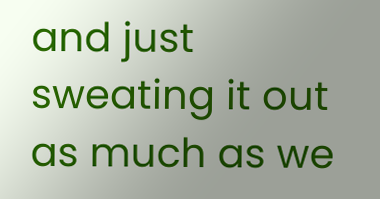and just sweating it out as much as we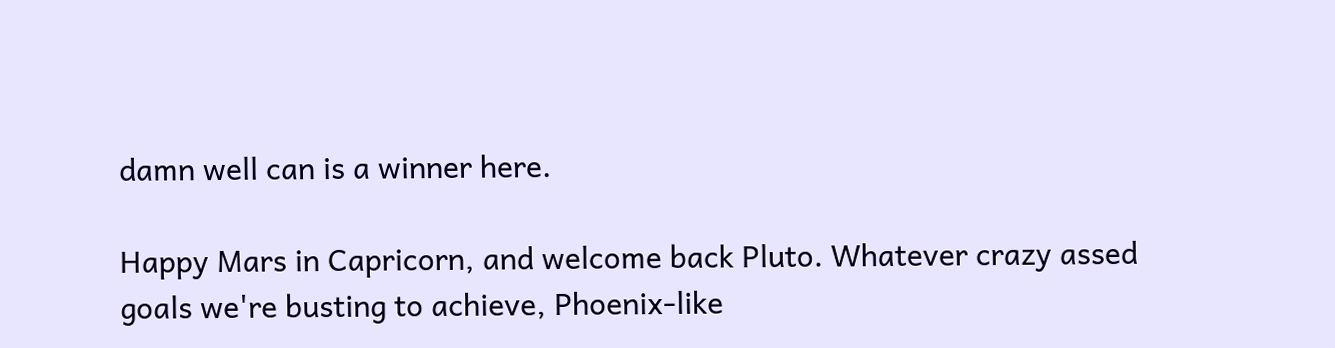damn well can is a winner here.

Happy Mars in Capricorn, and welcome back Pluto. Whatever crazy assed goals we're busting to achieve, Phoenix-like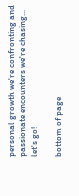personal growth we're confronting and passionate encounters we're chasing... let's go!

bottom of page